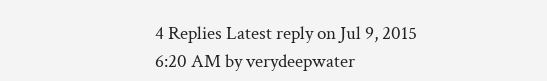4 Replies Latest reply on Jul 9, 2015 6:20 AM by verydeepwater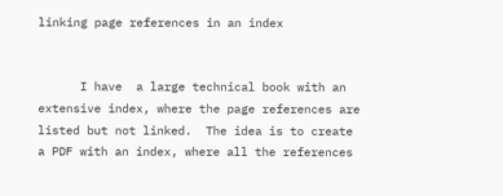linking page references in an index


      I have  a large technical book with an extensive index, where the page references are listed but not linked.  The idea is to create a PDF with an index, where all the references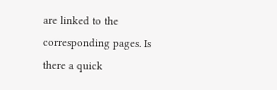are linked to the corresponding pages. Is there a quick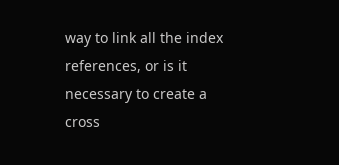way to link all the index references, or is it necessary to create a cross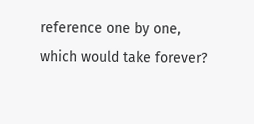reference one by one, which would take forever?